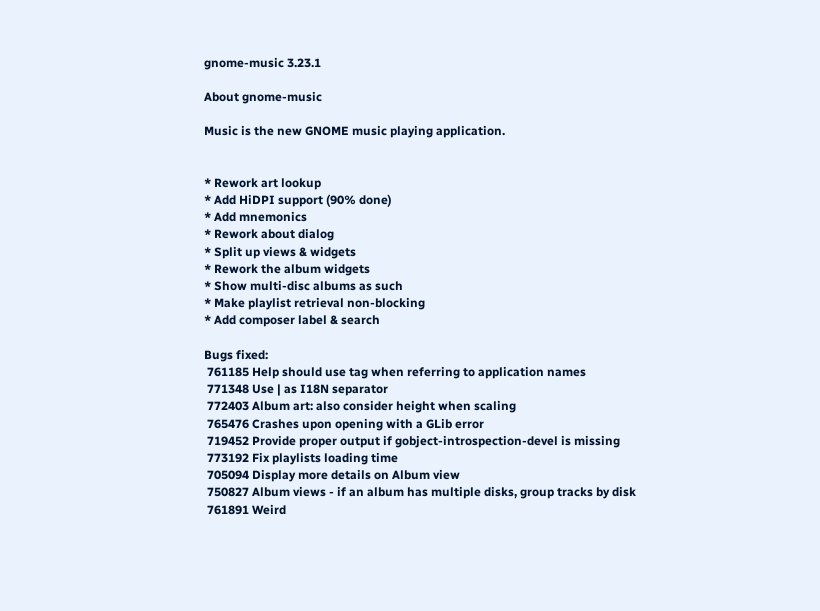gnome-music 3.23.1

About gnome-music

Music is the new GNOME music playing application.


* Rework art lookup
* Add HiDPI support (90% done)
* Add mnemonics
* Rework about dialog
* Split up views & widgets
* Rework the album widgets
* Show multi-disc albums as such
* Make playlist retrieval non-blocking
* Add composer label & search

Bugs fixed:
 761185 Help should use tag when referring to application names
 771348 Use | as I18N separator
 772403 Album art: also consider height when scaling
 765476 Crashes upon opening with a GLib error
 719452 Provide proper output if gobject-introspection-devel is missing
 773192 Fix playlists loading time
 705094 Display more details on Album view
 750827 Album views - if an album has multiple disks, group tracks by disk
 761891 Weird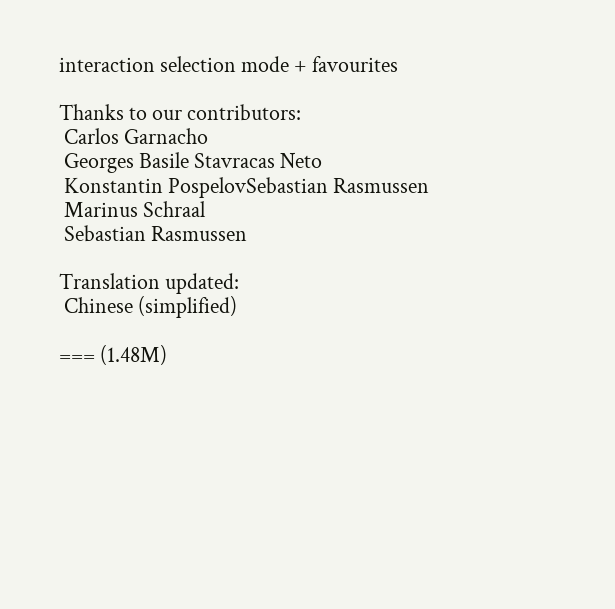interaction selection mode + favourites

Thanks to our contributors:
 Carlos Garnacho
 Georges Basile Stavracas Neto
 Konstantin PospelovSebastian Rasmussen
 Marinus Schraal
 Sebastian Rasmussen

Translation updated:
 Chinese (simplified)

=== (1.48M)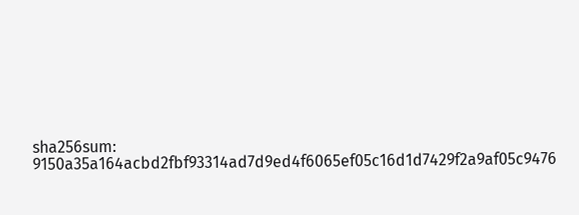sha256sum: 9150a35a164acbd2fbf93314ad7d9ed4f6065ef05c16d1d7429f2a9af05c9476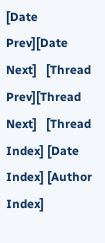[Date Prev][Date Next]   [Thread Prev][Thread Next]   [Thread Index] [Date Index] [Author Index]